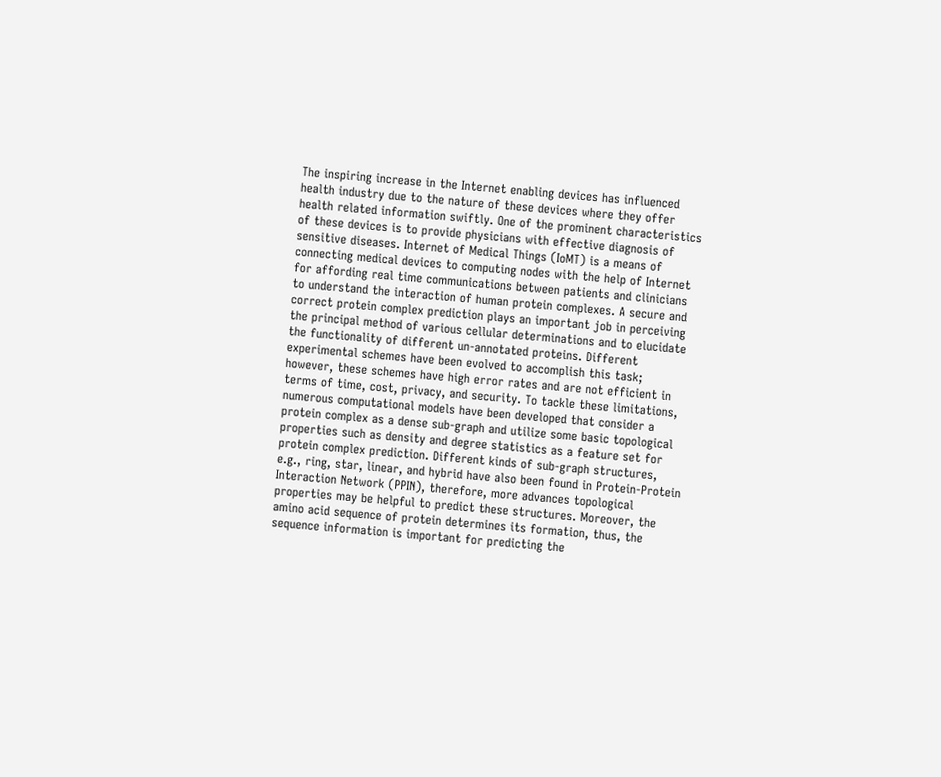The inspiring increase in the Internet enabling devices has influenced health industry due to the nature of these devices where they offer health related information swiftly. One of the prominent characteristics of these devices is to provide physicians with effective diagnosis of sensitive diseases. Internet of Medical Things (IoMT) is a means of connecting medical devices to computing nodes with the help of Internet for affording real time communications between patients and clinicians to understand the interaction of human protein complexes. A secure and correct protein complex prediction plays an important job in perceiving the principal method of various cellular determinations and to elucidate the functionality of different un-annotated proteins. Different experimental schemes have been evolved to accomplish this task; however, these schemes have high error rates and are not efficient in terms of time, cost, privacy, and security. To tackle these limitations, numerous computational models have been developed that consider a protein complex as a dense sub-graph and utilize some basic topological properties such as density and degree statistics as a feature set for protein complex prediction. Different kinds of sub-graph structures, e.g., ring, star, linear, and hybrid have also been found in Protein-Protein Interaction Network (PPIN), therefore, more advances topological properties may be helpful to predict these structures. Moreover, the amino acid sequence of protein determines its formation, thus, the sequence information is important for predicting the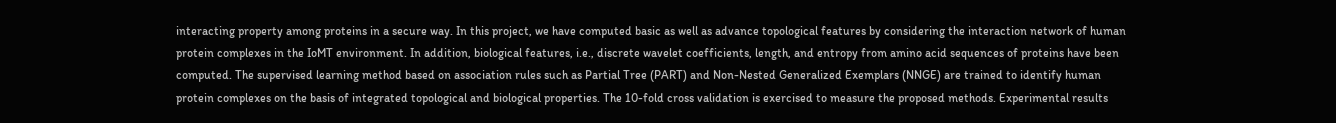interacting property among proteins in a secure way. In this project, we have computed basic as well as advance topological features by considering the interaction network of human protein complexes in the IoMT environment. In addition, biological features, i.e., discrete wavelet coefficients, length, and entropy from amino acid sequences of proteins have been computed. The supervised learning method based on association rules such as Partial Tree (PART) and Non-Nested Generalized Exemplars (NNGE) are trained to identify human protein complexes on the basis of integrated topological and biological properties. The 10-fold cross validation is exercised to measure the proposed methods. Experimental results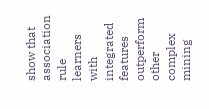show that association rule learners with integrated features outperform other complex mining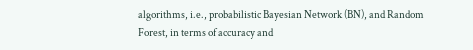algorithms, i.e., probabilistic Bayesian Network (BN), and Random Forest, in terms of accuracy and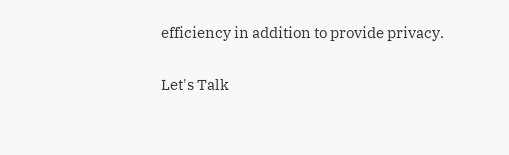efficiency in addition to provide privacy.

Let's Talk